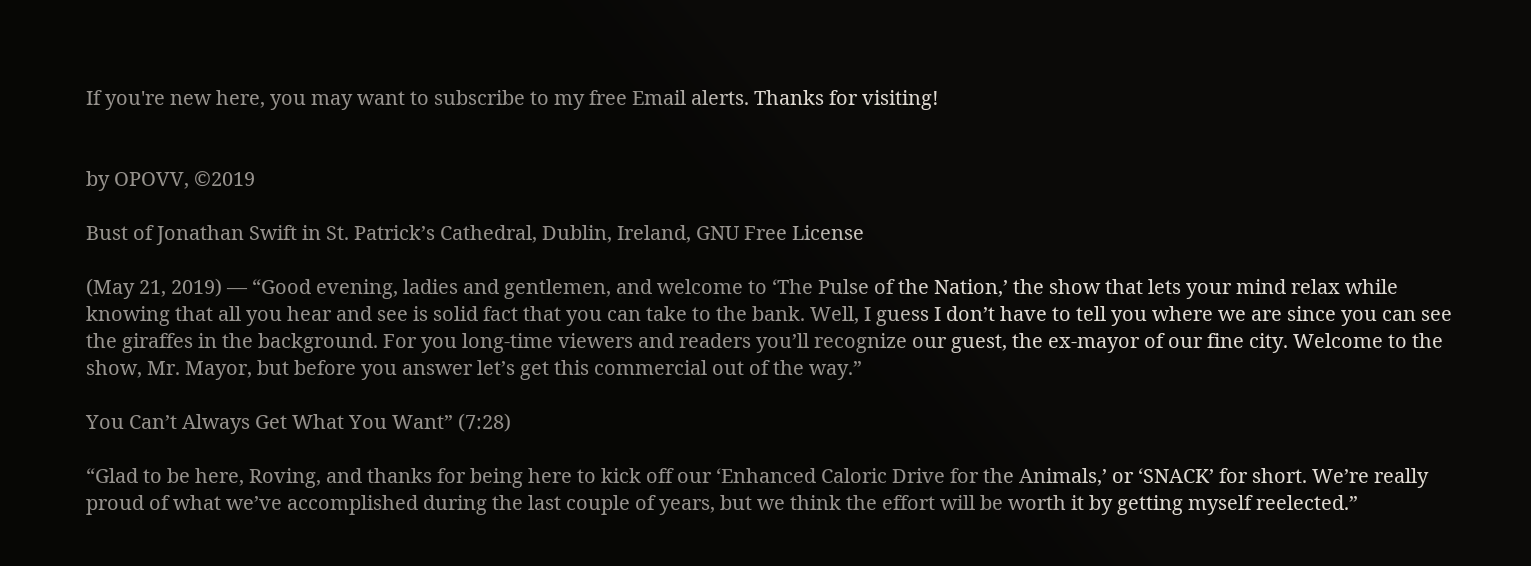If you're new here, you may want to subscribe to my free Email alerts. Thanks for visiting!


by OPOVV, ©2019

Bust of Jonathan Swift in St. Patrick’s Cathedral, Dublin, Ireland, GNU Free License

(May 21, 2019) — “Good evening, ladies and gentlemen, and welcome to ‘The Pulse of the Nation,’ the show that lets your mind relax while knowing that all you hear and see is solid fact that you can take to the bank. Well, I guess I don’t have to tell you where we are since you can see the giraffes in the background. For you long-time viewers and readers you’ll recognize our guest, the ex-mayor of our fine city. Welcome to the show, Mr. Mayor, but before you answer let’s get this commercial out of the way.”

You Can’t Always Get What You Want” (7:28)

“Glad to be here, Roving, and thanks for being here to kick off our ‘Enhanced Caloric Drive for the Animals,’ or ‘SNACK’ for short. We’re really proud of what we’ve accomplished during the last couple of years, but we think the effort will be worth it by getting myself reelected.”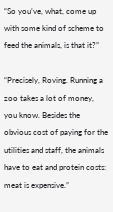“So you’ve, what, come up with some kind of scheme to feed the animals, is that it?”

“Precisely, Roving. Running a zoo takes a lot of money, you know. Besides the obvious cost of paying for the utilities and staff, the animals have to eat and protein costs: meat is expensive.”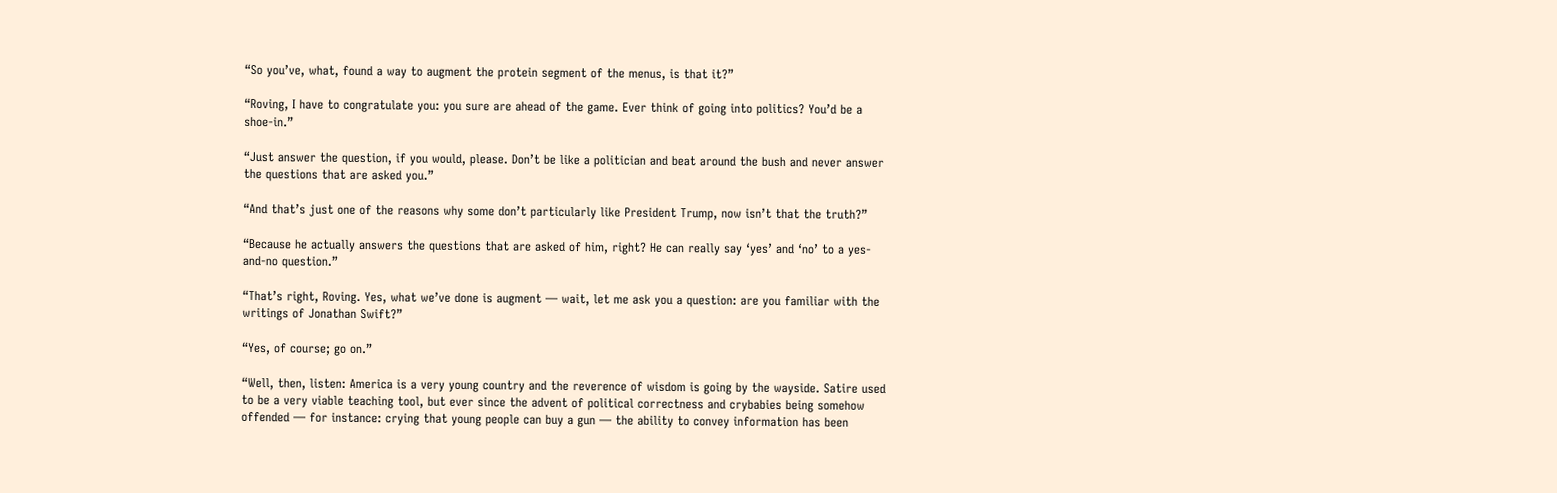“So you’ve, what, found a way to augment the protein segment of the menus, is that it?”

“Roving, I have to congratulate you: you sure are ahead of the game. Ever think of going into politics? You’d be a shoe-in.”

“Just answer the question, if you would, please. Don’t be like a politician and beat around the bush and never answer the questions that are asked you.”

“And that’s just one of the reasons why some don’t particularly like President Trump, now isn’t that the truth?”

“Because he actually answers the questions that are asked of him, right? He can really say ‘yes’ and ‘no’ to a yes-and-no question.”

“That’s right, Roving. Yes, what we’ve done is augment — wait, let me ask you a question: are you familiar with the writings of Jonathan Swift?”

“Yes, of course; go on.”

“Well, then, listen: America is a very young country and the reverence of wisdom is going by the wayside. Satire used to be a very viable teaching tool, but ever since the advent of political correctness and crybabies being somehow offended — for instance: crying that young people can buy a gun — the ability to convey information has been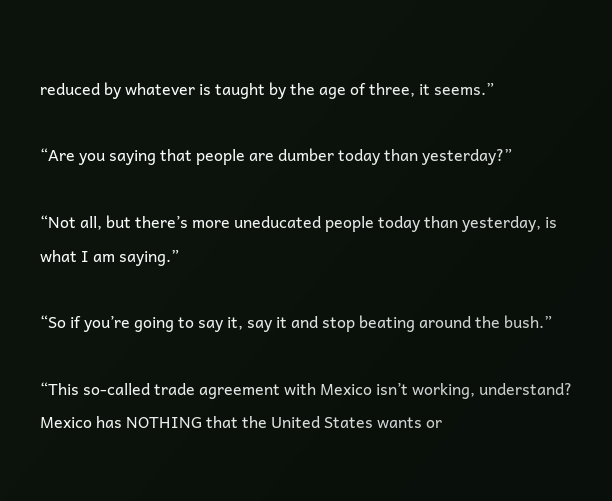reduced by whatever is taught by the age of three, it seems.”

“Are you saying that people are dumber today than yesterday?”

“Not all, but there’s more uneducated people today than yesterday, is what I am saying.”

“So if you’re going to say it, say it and stop beating around the bush.”

“This so-called trade agreement with Mexico isn’t working, understand? Mexico has NOTHING that the United States wants or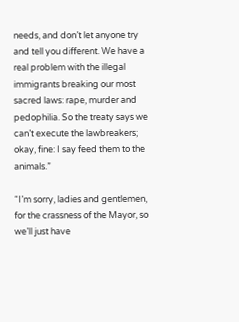needs, and don’t let anyone try and tell you different. We have a real problem with the illegal immigrants breaking our most sacred laws: rape, murder and pedophilia. So the treaty says we can’t execute the lawbreakers; okay, fine: I say feed them to the animals.”

“I’m sorry, ladies and gentlemen, for the crassness of the Mayor, so we’ll just have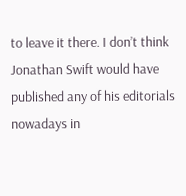to leave it there. I don’t think Jonathan Swift would have published any of his editorials nowadays in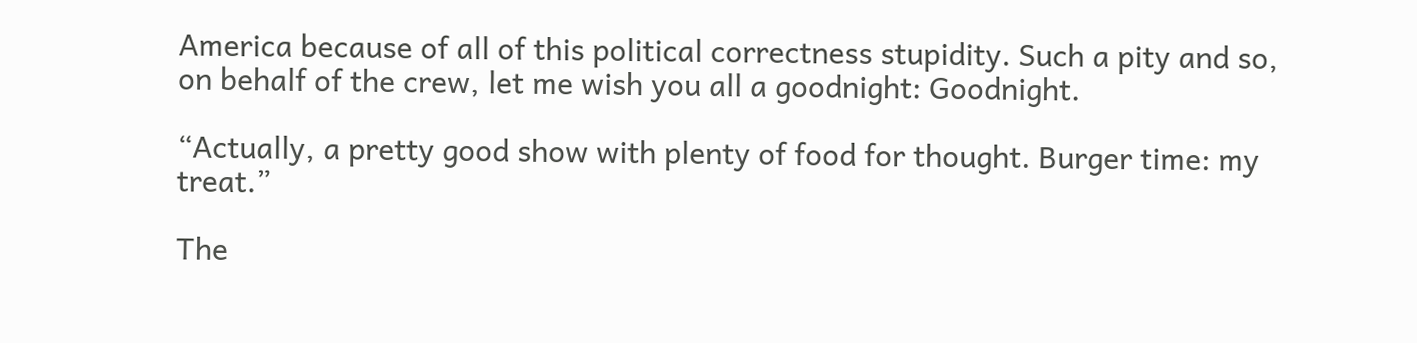America because of all of this political correctness stupidity. Such a pity and so, on behalf of the crew, let me wish you all a goodnight: Goodnight.

“Actually, a pretty good show with plenty of food for thought. Burger time: my treat.”

The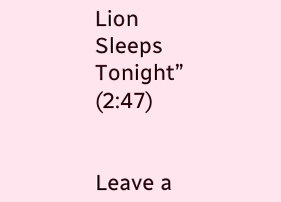Lion Sleeps Tonight” (2:47)


Leave a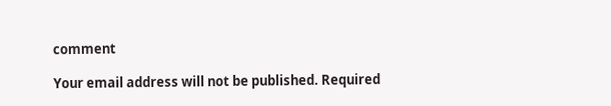comment

Your email address will not be published. Required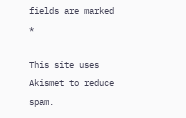fields are marked *

This site uses Akismet to reduce spam.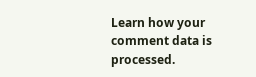Learn how your comment data is processed.